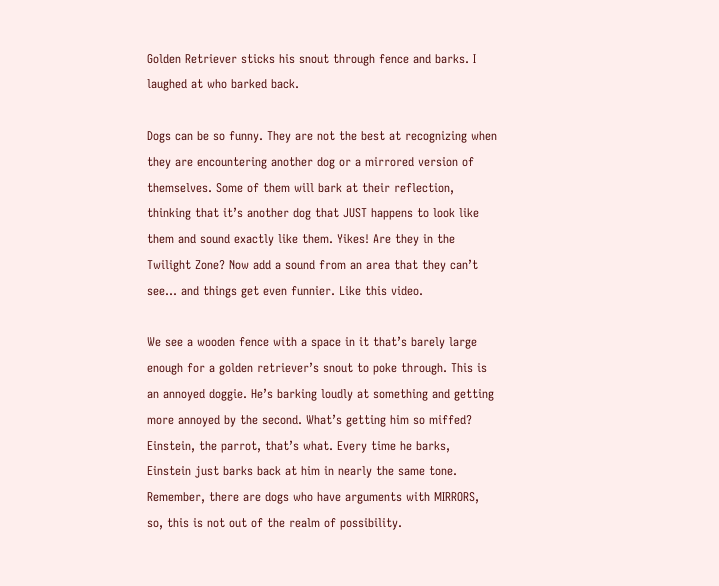Golden Retriever sticks his snout through fence and barks. I laughed at who barked back.

Dogs can be so funny. They are not the best at recognizing when they are encountering another dog or a mirrored version of themselves. Some of them will bark at their reflection, thinking that it’s another dog that JUST happens to look like them and sound exactly like them. Yikes! Are they in the Twilight Zone? Now add a sound from an area that they can’t see… and things get even funnier. Like this video.

We see a wooden fence with a space in it that’s barely large enough for a golden retriever’s snout to poke through. This is an annoyed doggie. He’s barking loudly at something and getting more annoyed by the second. What’s getting him so miffed? Einstein, the parrot, that’s what. Every time he barks, Einstein just barks back at him in nearly the same tone. Remember, there are dogs who have arguments with MIRRORS, so, this is not out of the realm of possibility.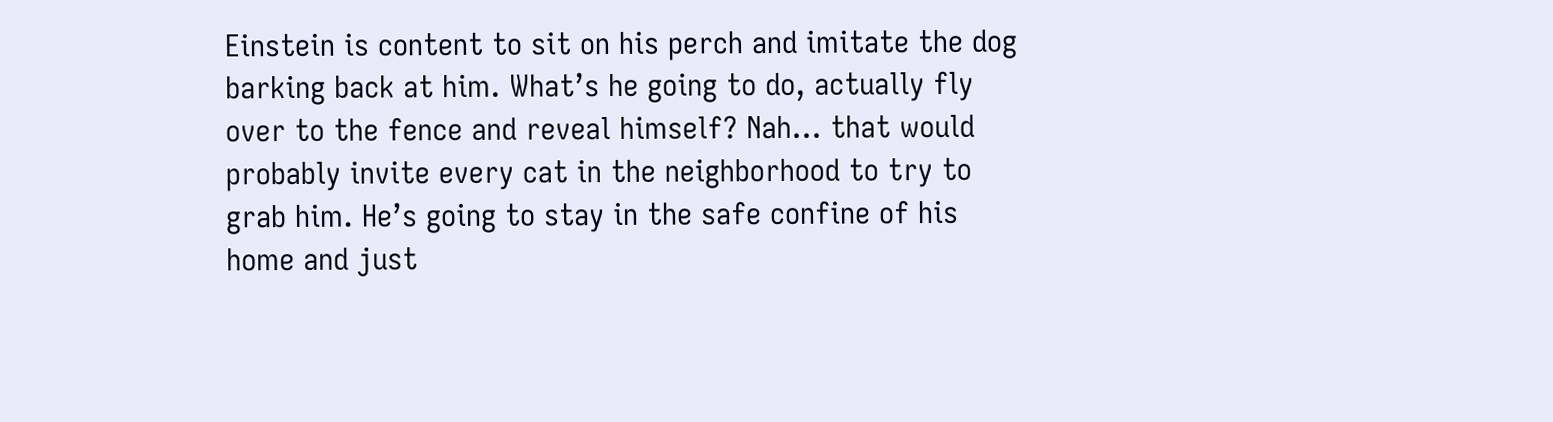Einstein is content to sit on his perch and imitate the dog barking back at him. What’s he going to do, actually fly over to the fence and reveal himself? Nah… that would probably invite every cat in the neighborhood to try to grab him. He’s going to stay in the safe confine of his home and just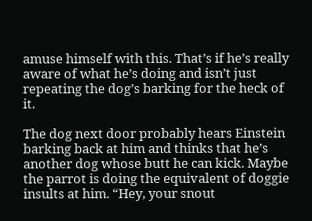amuse himself with this. That’s if he’s really aware of what he’s doing and isn’t just repeating the dog’s barking for the heck of it.

The dog next door probably hears Einstein barking back at him and thinks that he’s another dog whose butt he can kick. Maybe the parrot is doing the equivalent of doggie insults at him. “Hey, your snout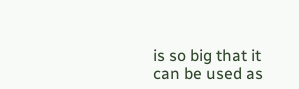is so big that it can be used as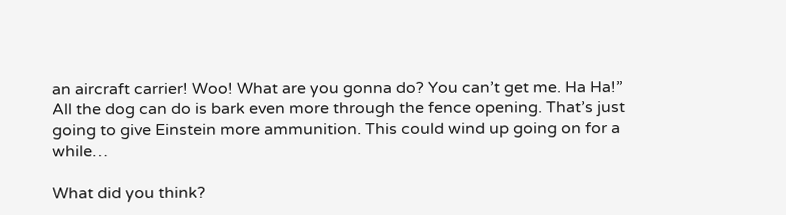an aircraft carrier! Woo! What are you gonna do? You can’t get me. Ha Ha!” All the dog can do is bark even more through the fence opening. That’s just going to give Einstein more ammunition. This could wind up going on for a while…

What did you think?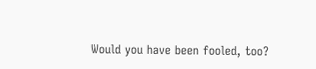Would you have been fooled, too?